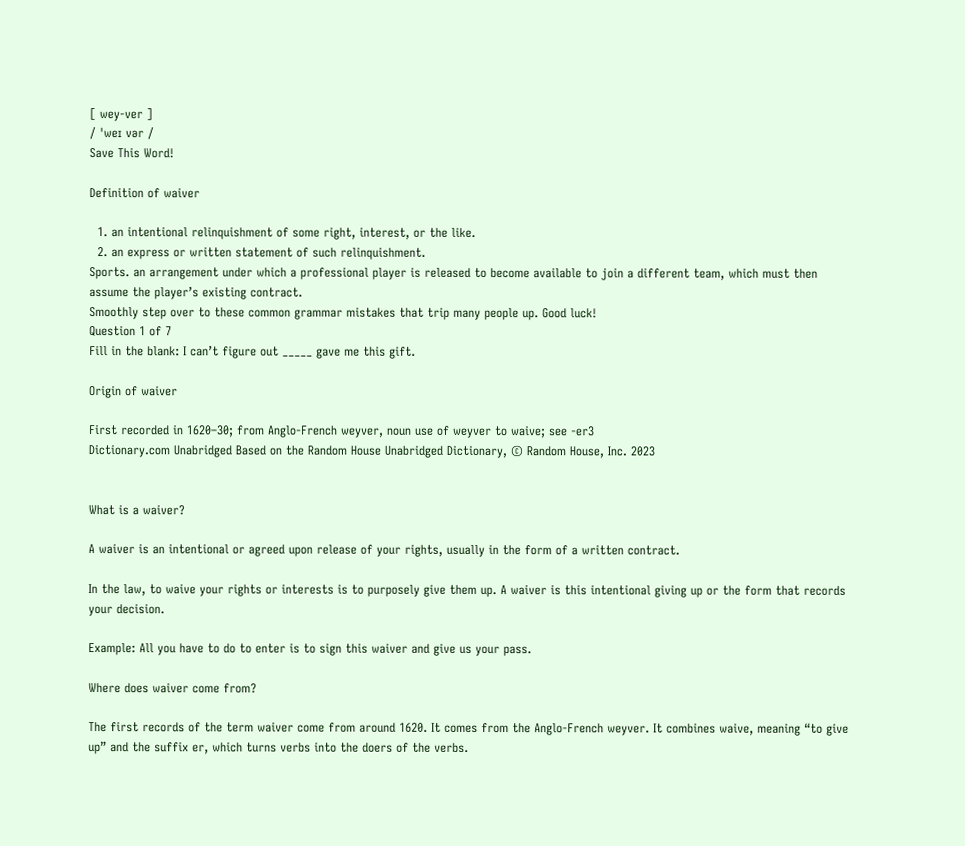[ wey-ver ]
/ ˈweɪ vər /
Save This Word!

Definition of waiver

  1. an intentional relinquishment of some right, interest, or the like.
  2. an express or written statement of such relinquishment.
Sports. an arrangement under which a professional player is released to become available to join a different team, which must then assume the player’s existing contract.
Smoothly step over to these common grammar mistakes that trip many people up. Good luck!
Question 1 of 7
Fill in the blank: I can’t figure out _____ gave me this gift.

Origin of waiver

First recorded in 1620–30; from Anglo-French weyver, noun use of weyver to waive; see -er3
Dictionary.com Unabridged Based on the Random House Unabridged Dictionary, © Random House, Inc. 2023


What is a waiver?

A waiver is an intentional or agreed upon release of your rights, usually in the form of a written contract.

In the law, to waive your rights or interests is to purposely give them up. A waiver is this intentional giving up or the form that records your decision.

Example: All you have to do to enter is to sign this waiver and give us your pass.

Where does waiver come from?

The first records of the term waiver come from around 1620. It comes from the Anglo-French weyver. It combines waive, meaning “to give up” and the suffix er, which turns verbs into the doers of the verbs.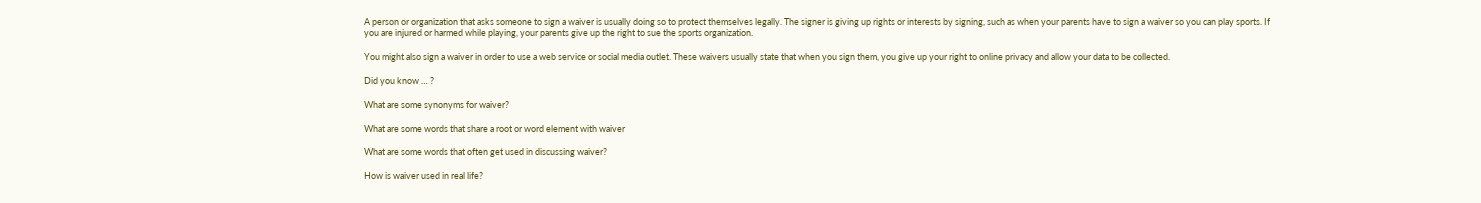A person or organization that asks someone to sign a waiver is usually doing so to protect themselves legally. The signer is giving up rights or interests by signing, such as when your parents have to sign a waiver so you can play sports. If you are injured or harmed while playing, your parents give up the right to sue the sports organization.

You might also sign a waiver in order to use a web service or social media outlet. These waivers usually state that when you sign them, you give up your right to online privacy and allow your data to be collected.

Did you know … ?

What are some synonyms for waiver?

What are some words that share a root or word element with waiver

What are some words that often get used in discussing waiver?

How is waiver used in real life?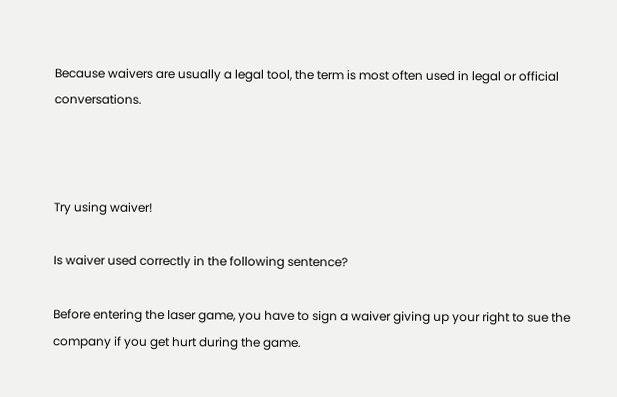Because waivers are usually a legal tool, the term is most often used in legal or official conversations.



Try using waiver!

Is waiver used correctly in the following sentence?

Before entering the laser game, you have to sign a waiver giving up your right to sue the company if you get hurt during the game.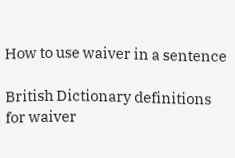How to use waiver in a sentence

British Dictionary definitions for waiver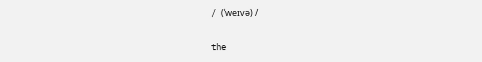/ (ˈweɪvə) /

the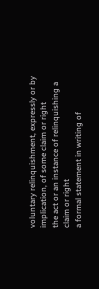voluntary relinquishment, expressly or by implication, of some claim or right
the act or an instance of relinquishing a claim or right
a formal statement in writing of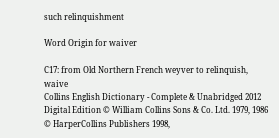such relinquishment

Word Origin for waiver

C17: from Old Northern French weyver to relinquish, waive
Collins English Dictionary - Complete & Unabridged 2012 Digital Edition © William Collins Sons & Co. Ltd. 1979, 1986 © HarperCollins Publishers 1998,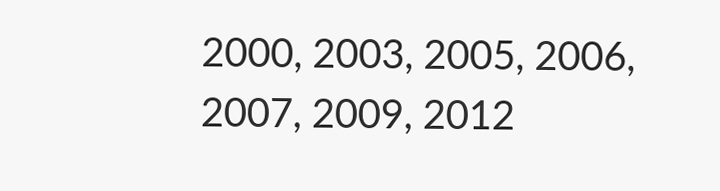2000, 2003, 2005, 2006, 2007, 2009, 2012